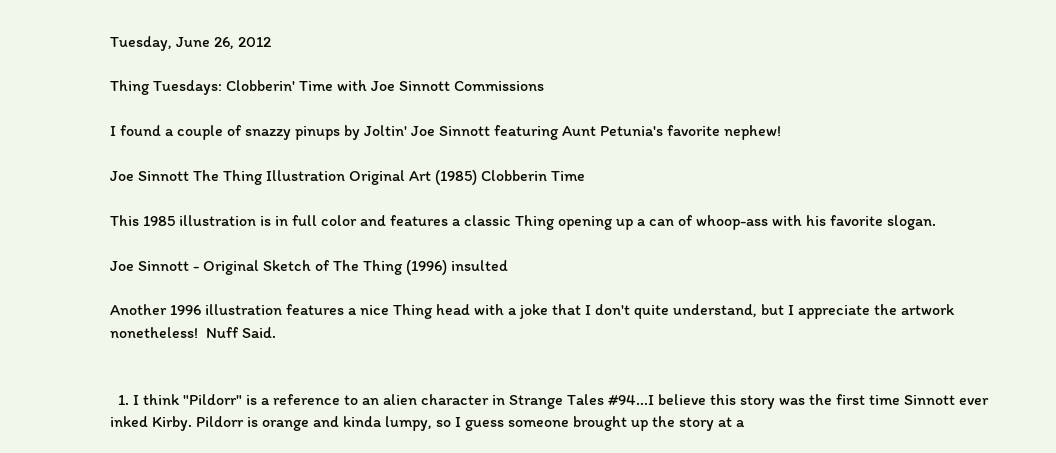Tuesday, June 26, 2012

Thing Tuesdays: Clobberin' Time with Joe Sinnott Commissions

I found a couple of snazzy pinups by Joltin' Joe Sinnott featuring Aunt Petunia's favorite nephew!

Joe Sinnott The Thing Illustration Original Art (1985) Clobberin Time

This 1985 illustration is in full color and features a classic Thing opening up a can of whoop-ass with his favorite slogan.

Joe Sinnott - Original Sketch of The Thing (1996) insulted

Another 1996 illustration features a nice Thing head with a joke that I don't quite understand, but I appreciate the artwork nonetheless!  Nuff Said.


  1. I think "Pildorr" is a reference to an alien character in Strange Tales #94...I believe this story was the first time Sinnott ever inked Kirby. Pildorr is orange and kinda lumpy, so I guess someone brought up the story at a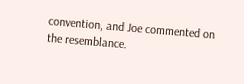convention, and Joe commented on the resemblance.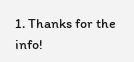1. Thanks for the info!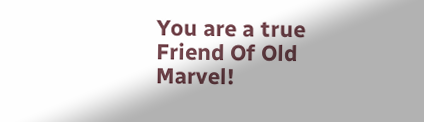You are a true Friend Of Old Marvel!